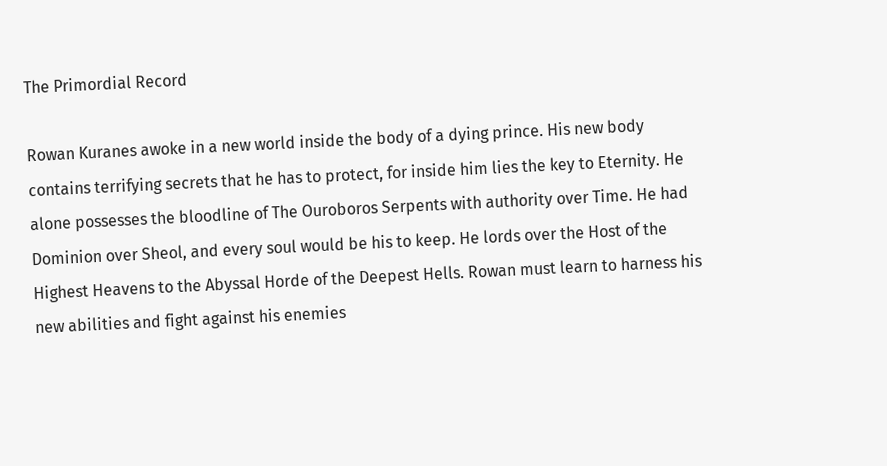The Primordial Record

Rowan Kuranes awoke in a new world inside the body of a dying prince. His new body contains terrifying secrets that he has to protect, for inside him lies the key to Eternity. He alone possesses the bloodline of The Ouroboros Serpents with authority over Time. He had Dominion over Sheol, and every soul would be his to keep. He lords over the Host of the Highest Heavens to the Abyssal Horde of the Deepest Hells. Rowan must learn to harness his new abilities and fight against his enemies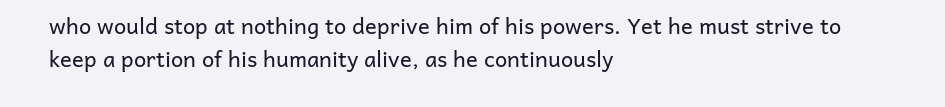who would stop at nothing to deprive him of his powers. Yet he must strive to keep a portion of his humanity alive, as he continuously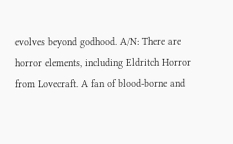evolves beyond godhood. A/N: There are horror elements, including Eldritch Horror from Lovecraft. A fan of blood-borne and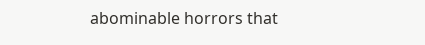abominable horrors that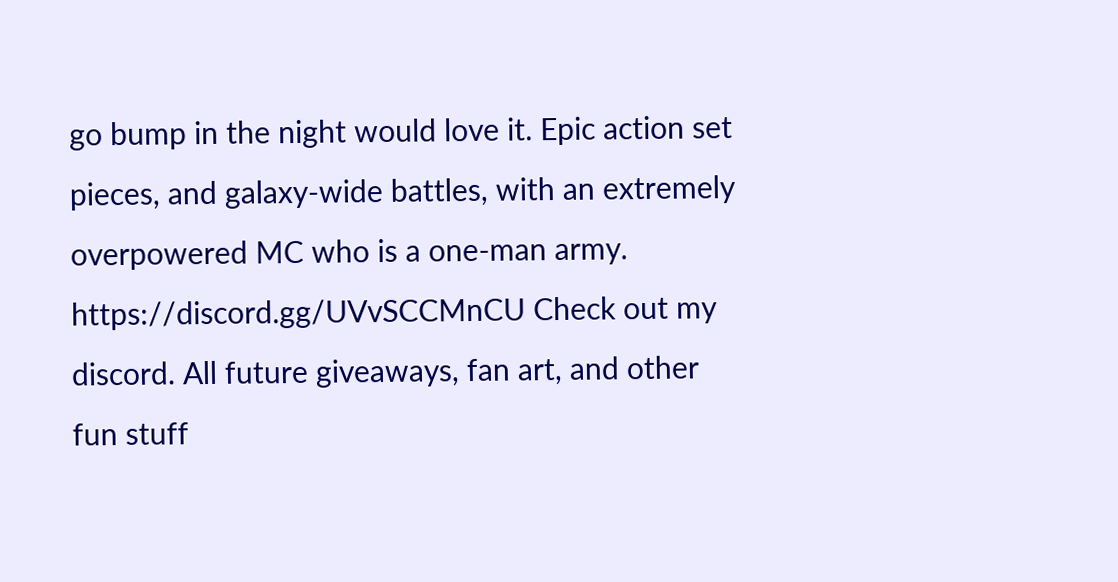go bump in the night would love it. Epic action set pieces, and galaxy-wide battles, with an extremely overpowered MC who is a one-man army. https://discord.gg/UVvSCCMnCU Check out my discord. All future giveaways, fan art, and other fun stuff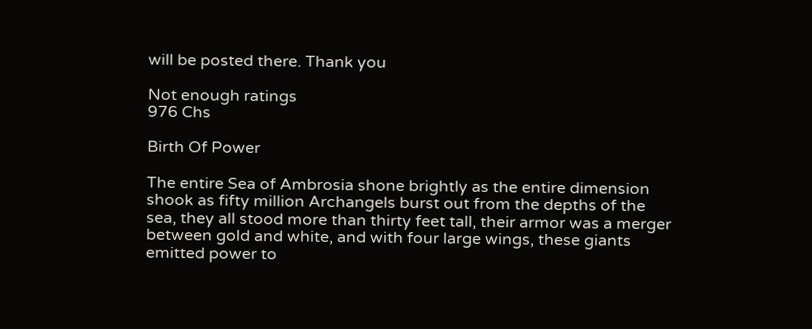will be posted there. Thank you

Not enough ratings
976 Chs

Birth Of Power

The entire Sea of Ambrosia shone brightly as the entire dimension shook as fifty million Archangels burst out from the depths of the sea, they all stood more than thirty feet tall, their armor was a merger between gold and white, and with four large wings, these giants emitted power to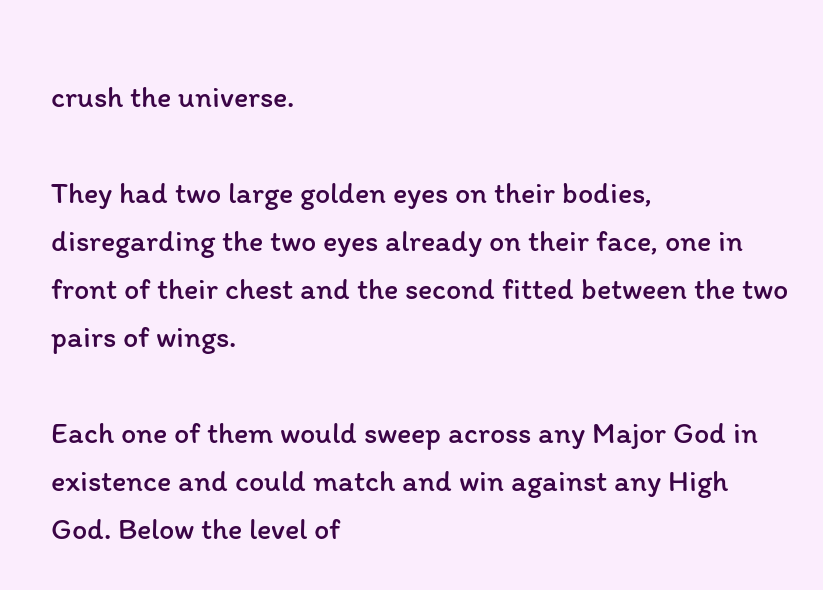crush the universe.

They had two large golden eyes on their bodies, disregarding the two eyes already on their face, one in front of their chest and the second fitted between the two pairs of wings.

Each one of them would sweep across any Major God in existence and could match and win against any High God. Below the level of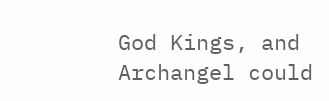God Kings, and Archangel could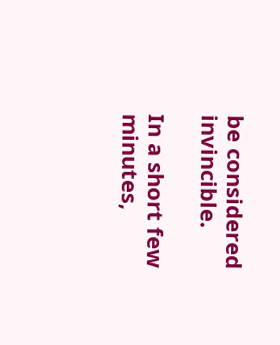be considered invincible.

In a short few minutes,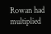Rowan had multiplied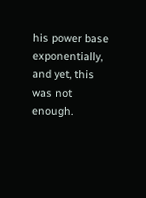his power base exponentially, and yet, this was not enough.